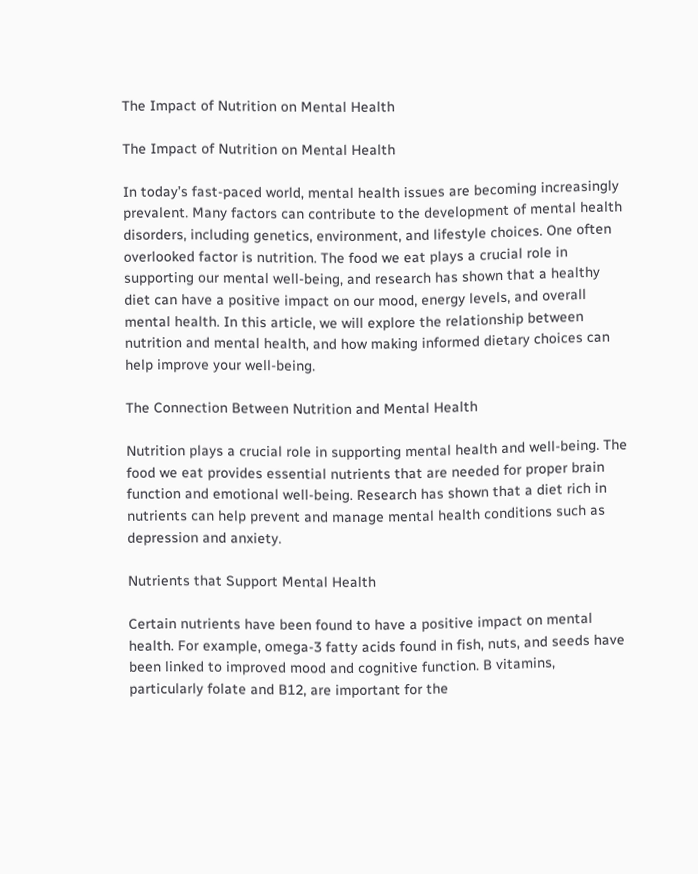The Impact of Nutrition on Mental Health

The Impact of Nutrition on Mental Health

In today’s fast-paced world, mental health issues are becoming increasingly prevalent. Many factors can contribute to the development of mental health disorders, including genetics, environment, and lifestyle choices. One often overlooked factor is nutrition. The food we eat plays a crucial role in supporting our mental well-being, and research has shown that a healthy diet can have a positive impact on our mood, energy levels, and overall mental health. In this article, we will explore the relationship between nutrition and mental health, and how making informed dietary choices can help improve your well-being.

The Connection Between Nutrition and Mental Health

Nutrition plays a crucial role in supporting mental health and well-being. The food we eat provides essential nutrients that are needed for proper brain function and emotional well-being. Research has shown that a diet rich in nutrients can help prevent and manage mental health conditions such as depression and anxiety.

Nutrients that Support Mental Health

Certain nutrients have been found to have a positive impact on mental health. For example, omega-3 fatty acids found in fish, nuts, and seeds have been linked to improved mood and cognitive function. B vitamins, particularly folate and B12, are important for the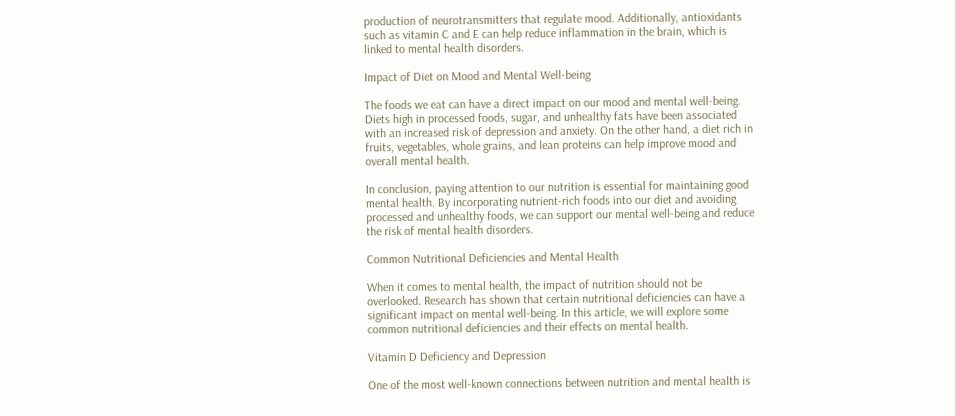production of neurotransmitters that regulate mood. Additionally, antioxidants such as vitamin C and E can help reduce inflammation in the brain, which is linked to mental health disorders.

Impact of Diet on Mood and Mental Well-being

The foods we eat can have a direct impact on our mood and mental well-being. Diets high in processed foods, sugar, and unhealthy fats have been associated with an increased risk of depression and anxiety. On the other hand, a diet rich in fruits, vegetables, whole grains, and lean proteins can help improve mood and overall mental health.

In conclusion, paying attention to our nutrition is essential for maintaining good mental health. By incorporating nutrient-rich foods into our diet and avoiding processed and unhealthy foods, we can support our mental well-being and reduce the risk of mental health disorders.

Common Nutritional Deficiencies and Mental Health

When it comes to mental health, the impact of nutrition should not be overlooked. Research has shown that certain nutritional deficiencies can have a significant impact on mental well-being. In this article, we will explore some common nutritional deficiencies and their effects on mental health.

Vitamin D Deficiency and Depression

One of the most well-known connections between nutrition and mental health is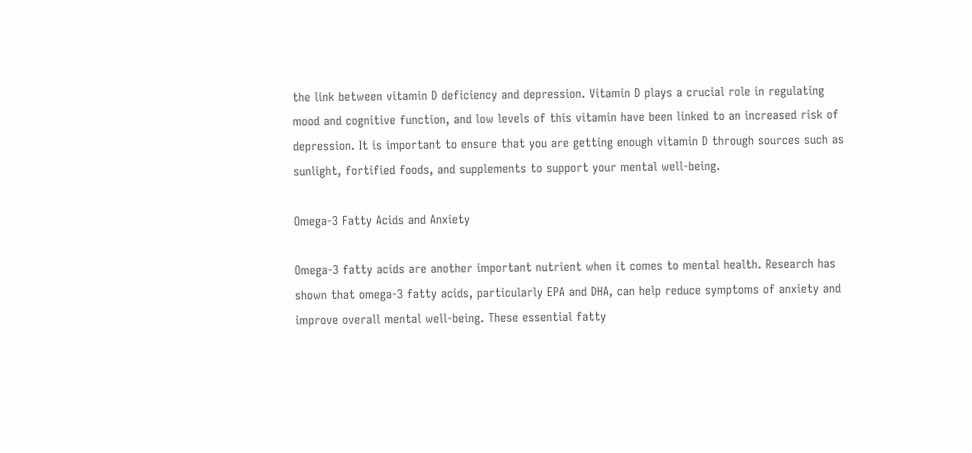the link between vitamin D deficiency and depression. Vitamin D plays a crucial role in regulating mood and cognitive function, and low levels of this vitamin have been linked to an increased risk of depression. It is important to ensure that you are getting enough vitamin D through sources such as sunlight, fortified foods, and supplements to support your mental well-being.

Omega-3 Fatty Acids and Anxiety

Omega-3 fatty acids are another important nutrient when it comes to mental health. Research has shown that omega-3 fatty acids, particularly EPA and DHA, can help reduce symptoms of anxiety and improve overall mental well-being. These essential fatty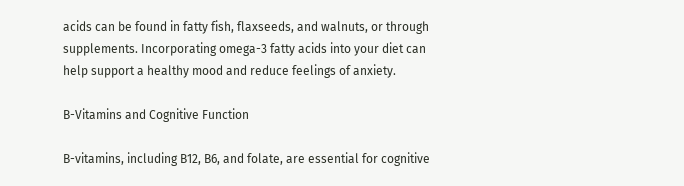acids can be found in fatty fish, flaxseeds, and walnuts, or through supplements. Incorporating omega-3 fatty acids into your diet can help support a healthy mood and reduce feelings of anxiety.

B-Vitamins and Cognitive Function

B-vitamins, including B12, B6, and folate, are essential for cognitive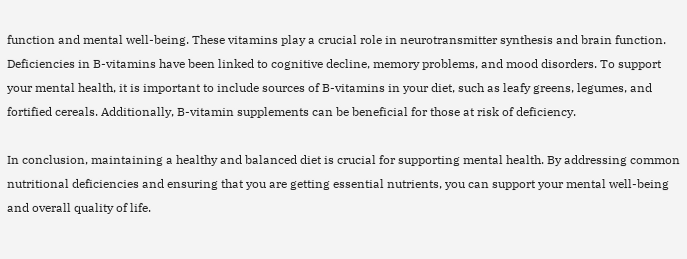function and mental well-being. These vitamins play a crucial role in neurotransmitter synthesis and brain function. Deficiencies in B-vitamins have been linked to cognitive decline, memory problems, and mood disorders. To support your mental health, it is important to include sources of B-vitamins in your diet, such as leafy greens, legumes, and fortified cereals. Additionally, B-vitamin supplements can be beneficial for those at risk of deficiency.

In conclusion, maintaining a healthy and balanced diet is crucial for supporting mental health. By addressing common nutritional deficiencies and ensuring that you are getting essential nutrients, you can support your mental well-being and overall quality of life.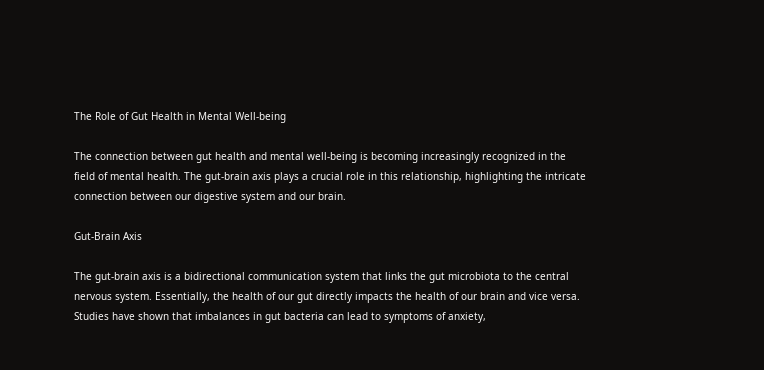The Role of Gut Health in Mental Well-being

The connection between gut health and mental well-being is becoming increasingly recognized in the field of mental health. The gut-brain axis plays a crucial role in this relationship, highlighting the intricate connection between our digestive system and our brain.

Gut-Brain Axis

The gut-brain axis is a bidirectional communication system that links the gut microbiota to the central nervous system. Essentially, the health of our gut directly impacts the health of our brain and vice versa. Studies have shown that imbalances in gut bacteria can lead to symptoms of anxiety,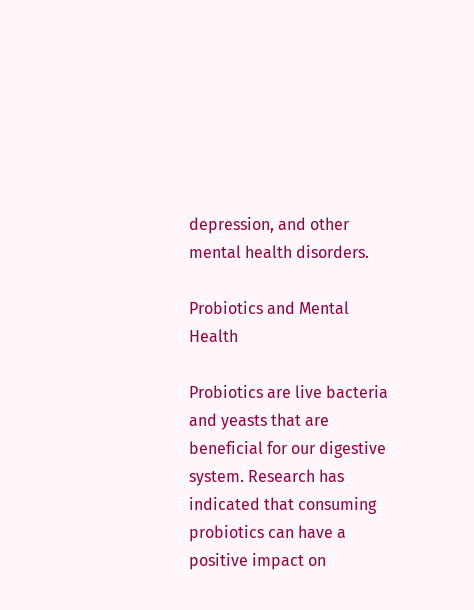depression, and other mental health disorders.

Probiotics and Mental Health

Probiotics are live bacteria and yeasts that are beneficial for our digestive system. Research has indicated that consuming probiotics can have a positive impact on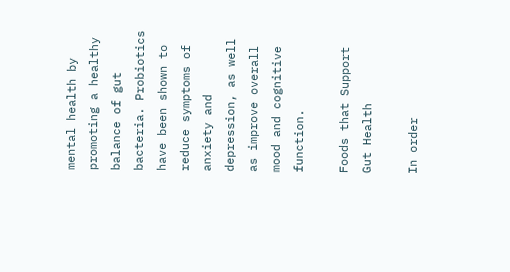mental health by promoting a healthy balance of gut bacteria. Probiotics have been shown to reduce symptoms of anxiety and depression, as well as improve overall mood and cognitive function.

Foods that Support Gut Health

In order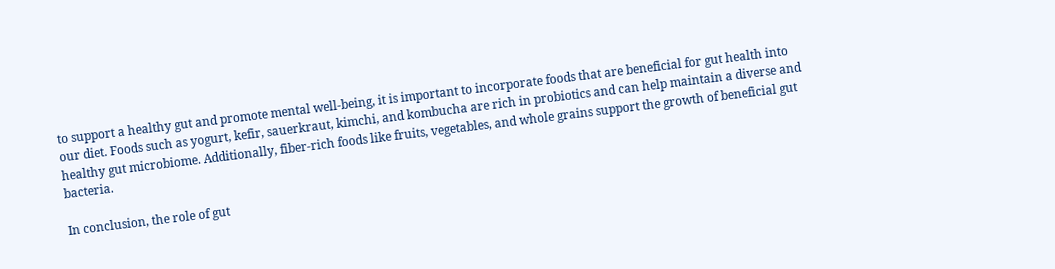to support a healthy gut and promote mental well-being, it is important to incorporate foods that are beneficial for gut health into our diet. Foods such as yogurt, kefir, sauerkraut, kimchi, and kombucha are rich in probiotics and can help maintain a diverse and healthy gut microbiome. Additionally, fiber-rich foods like fruits, vegetables, and whole grains support the growth of beneficial gut bacteria.

In conclusion, the role of gut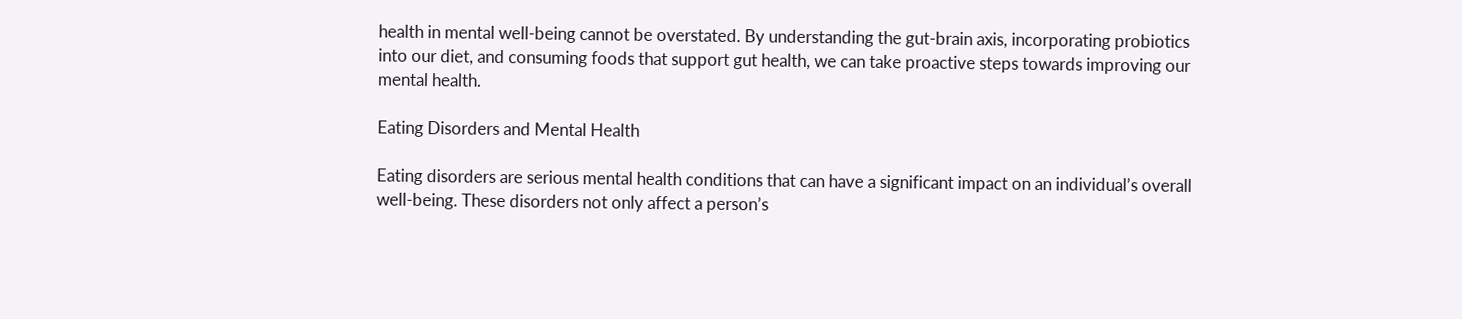health in mental well-being cannot be overstated. By understanding the gut-brain axis, incorporating probiotics into our diet, and consuming foods that support gut health, we can take proactive steps towards improving our mental health.

Eating Disorders and Mental Health

Eating disorders are serious mental health conditions that can have a significant impact on an individual’s overall well-being. These disorders not only affect a person’s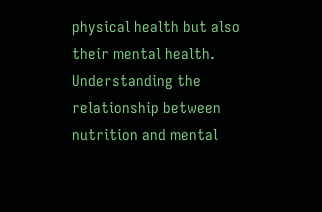physical health but also their mental health. Understanding the relationship between nutrition and mental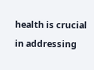health is crucial in addressing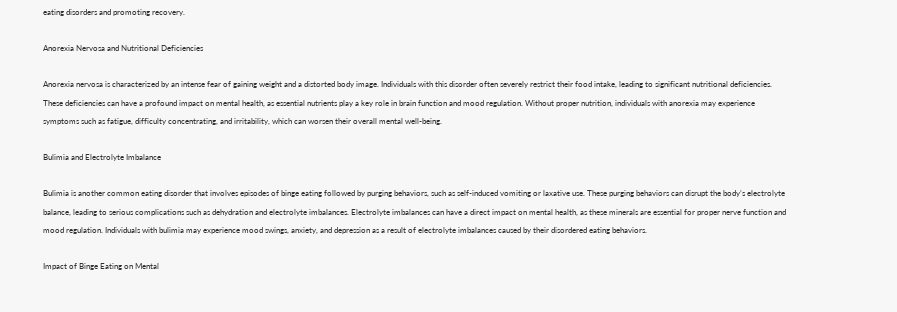eating disorders and promoting recovery.

Anorexia Nervosa and Nutritional Deficiencies

Anorexia nervosa is characterized by an intense fear of gaining weight and a distorted body image. Individuals with this disorder often severely restrict their food intake, leading to significant nutritional deficiencies. These deficiencies can have a profound impact on mental health, as essential nutrients play a key role in brain function and mood regulation. Without proper nutrition, individuals with anorexia may experience symptoms such as fatigue, difficulty concentrating, and irritability, which can worsen their overall mental well-being.

Bulimia and Electrolyte Imbalance

Bulimia is another common eating disorder that involves episodes of binge eating followed by purging behaviors, such as self-induced vomiting or laxative use. These purging behaviors can disrupt the body’s electrolyte balance, leading to serious complications such as dehydration and electrolyte imbalances. Electrolyte imbalances can have a direct impact on mental health, as these minerals are essential for proper nerve function and mood regulation. Individuals with bulimia may experience mood swings, anxiety, and depression as a result of electrolyte imbalances caused by their disordered eating behaviors.

Impact of Binge Eating on Mental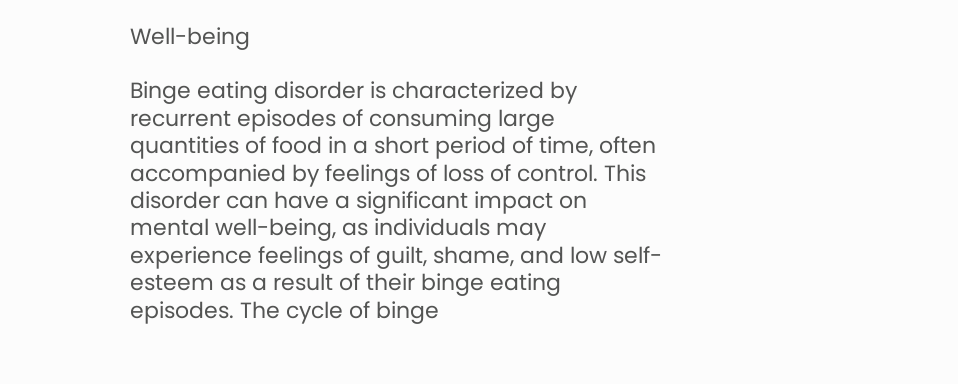Well-being

Binge eating disorder is characterized by recurrent episodes of consuming large quantities of food in a short period of time, often accompanied by feelings of loss of control. This disorder can have a significant impact on mental well-being, as individuals may experience feelings of guilt, shame, and low self-esteem as a result of their binge eating episodes. The cycle of binge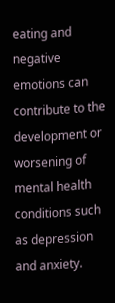eating and negative emotions can contribute to the development or worsening of mental health conditions such as depression and anxiety.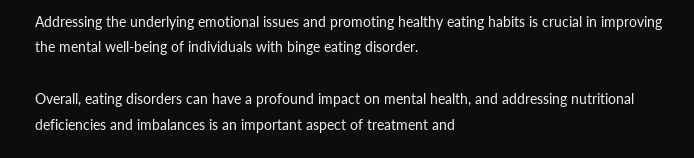Addressing the underlying emotional issues and promoting healthy eating habits is crucial in improving the mental well-being of individuals with binge eating disorder.

Overall, eating disorders can have a profound impact on mental health, and addressing nutritional deficiencies and imbalances is an important aspect of treatment and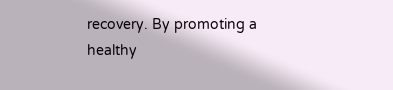recovery. By promoting a healthy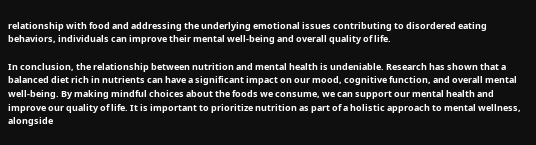relationship with food and addressing the underlying emotional issues contributing to disordered eating behaviors, individuals can improve their mental well-being and overall quality of life.

In conclusion, the relationship between nutrition and mental health is undeniable. Research has shown that a balanced diet rich in nutrients can have a significant impact on our mood, cognitive function, and overall mental well-being. By making mindful choices about the foods we consume, we can support our mental health and improve our quality of life. It is important to prioritize nutrition as part of a holistic approach to mental wellness, alongside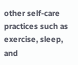other self-care practices such as exercise, sleep, and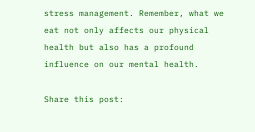stress management. Remember, what we eat not only affects our physical health but also has a profound influence on our mental health.

Share this post: